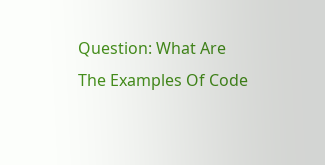Question: What Are The Examples Of Code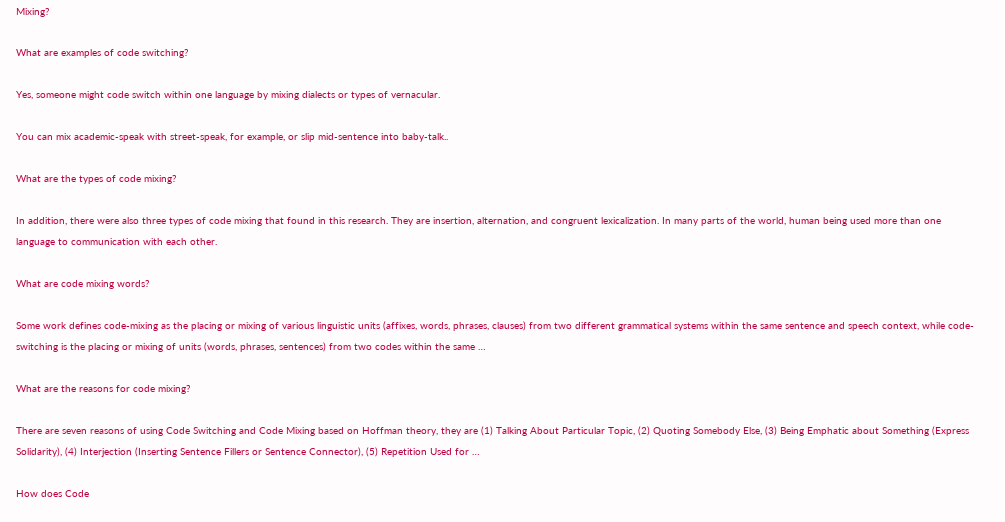Mixing?

What are examples of code switching?

Yes, someone might code switch within one language by mixing dialects or types of vernacular.

You can mix academic-speak with street-speak, for example, or slip mid-sentence into baby-talk..

What are the types of code mixing?

In addition, there were also three types of code mixing that found in this research. They are insertion, alternation, and congruent lexicalization. In many parts of the world, human being used more than one language to communication with each other.

What are code mixing words?

Some work defines code-mixing as the placing or mixing of various linguistic units (affixes, words, phrases, clauses) from two different grammatical systems within the same sentence and speech context, while code-switching is the placing or mixing of units (words, phrases, sentences) from two codes within the same …

What are the reasons for code mixing?

There are seven reasons of using Code Switching and Code Mixing based on Hoffman theory, they are (1) Talking About Particular Topic, (2) Quoting Somebody Else, (3) Being Emphatic about Something (Express Solidarity), (4) Interjection (Inserting Sentence Fillers or Sentence Connector), (5) Repetition Used for …

How does Code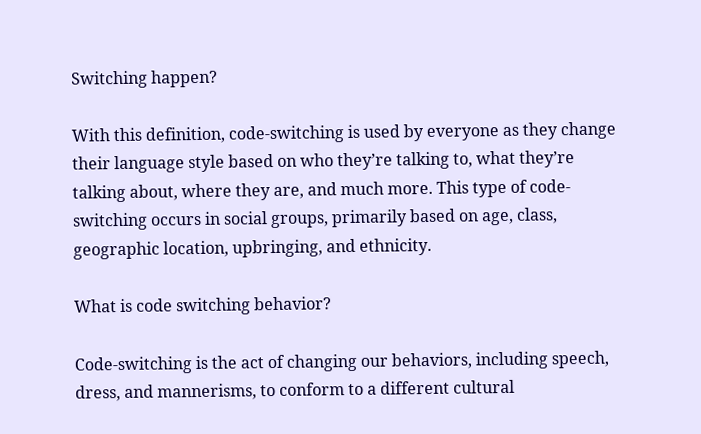Switching happen?

With this definition, code-switching is used by everyone as they change their language style based on who they’re talking to, what they’re talking about, where they are, and much more. This type of code-switching occurs in social groups, primarily based on age, class, geographic location, upbringing, and ethnicity.

What is code switching behavior?

Code-switching is the act of changing our behaviors, including speech, dress, and mannerisms, to conform to a different cultural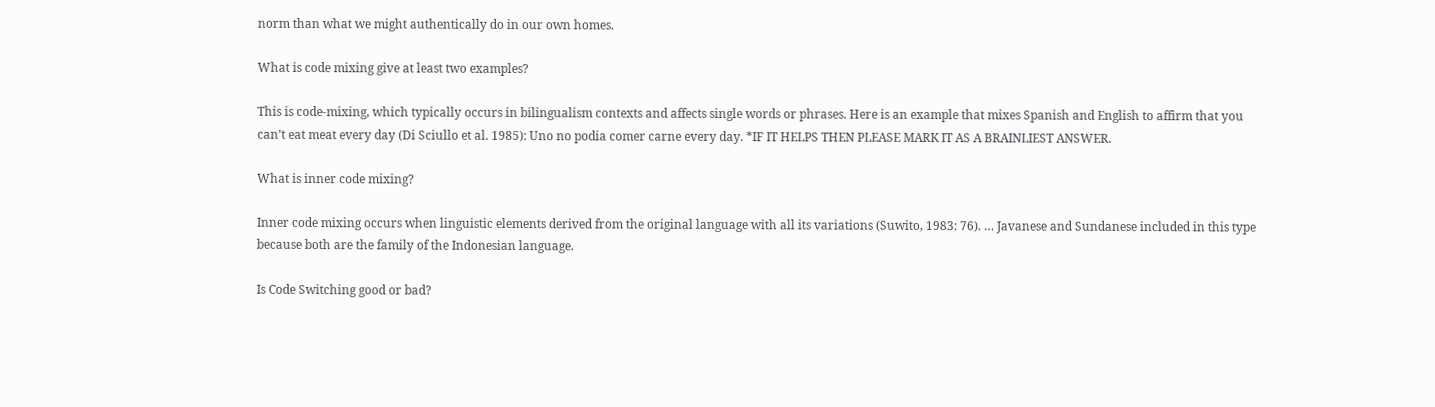norm than what we might authentically do in our own homes.

What is code mixing give at least two examples?

This is code-mixing, which typically occurs in bilingualism contexts and affects single words or phrases. Here is an example that mixes Spanish and English to affirm that you can’t eat meat every day (Di Sciullo et al. 1985): Uno no podia comer carne every day. *IF IT HELPS THEN PLEASE MARK IT AS A BRAINLIEST ANSWER.

What is inner code mixing?

Inner code mixing occurs when linguistic elements derived from the original language with all its variations (Suwito, 1983: 76). … Javanese and Sundanese included in this type because both are the family of the Indonesian language.

Is Code Switching good or bad?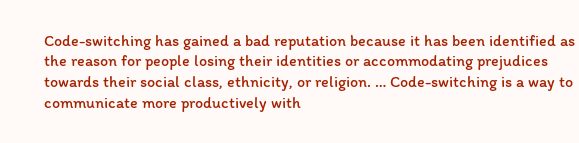Code-switching has gained a bad reputation because it has been identified as the reason for people losing their identities or accommodating prejudices towards their social class, ethnicity, or religion. … Code-switching is a way to communicate more productively with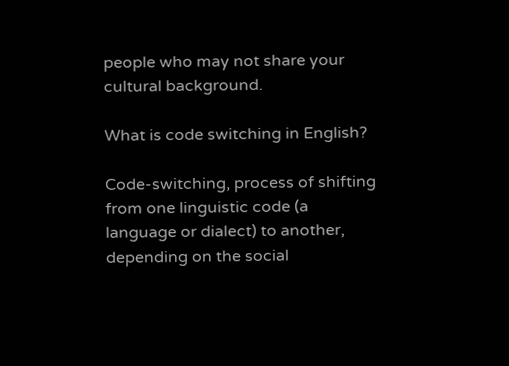people who may not share your cultural background.

What is code switching in English?

Code-switching, process of shifting from one linguistic code (a language or dialect) to another, depending on the social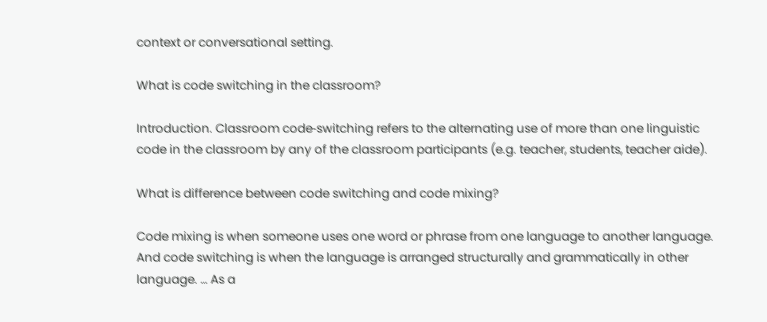context or conversational setting.

What is code switching in the classroom?

Introduction. Classroom code‐switching refers to the alternating use of more than one linguistic code in the classroom by any of the classroom participants (e.g. teacher, students, teacher aide).

What is difference between code switching and code mixing?

Code mixing is when someone uses one word or phrase from one language to another language. And code switching is when the language is arranged structurally and grammatically in other language. … As a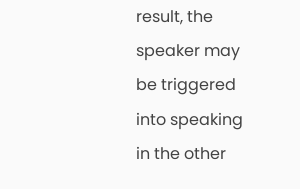result, the speaker may be triggered into speaking in the other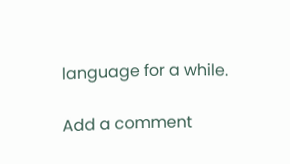language for a while.

Add a comment